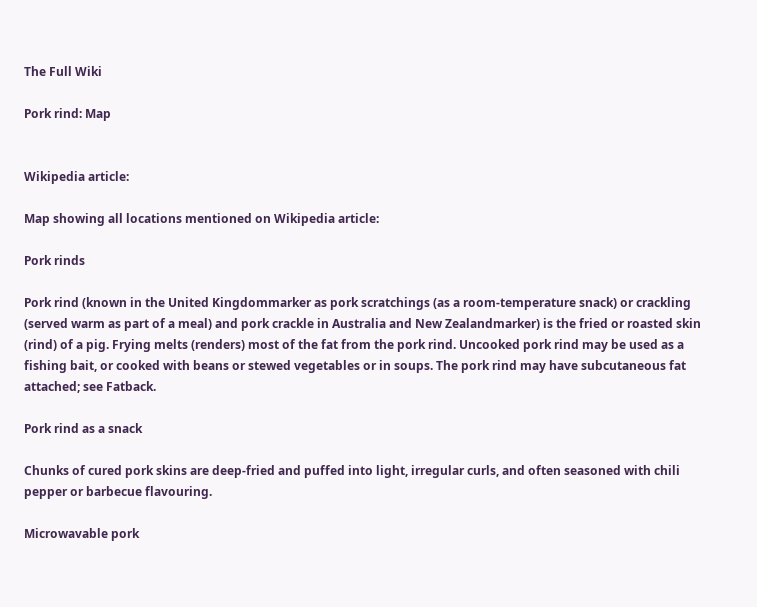The Full Wiki

Pork rind: Map


Wikipedia article:

Map showing all locations mentioned on Wikipedia article:

Pork rinds

Pork rind (known in the United Kingdommarker as pork scratchings (as a room-temperature snack) or crackling (served warm as part of a meal) and pork crackle in Australia and New Zealandmarker) is the fried or roasted skin (rind) of a pig. Frying melts (renders) most of the fat from the pork rind. Uncooked pork rind may be used as a fishing bait, or cooked with beans or stewed vegetables or in soups. The pork rind may have subcutaneous fat attached; see Fatback.

Pork rind as a snack

Chunks of cured pork skins are deep-fried and puffed into light, irregular curls, and often seasoned with chili pepper or barbecue flavouring.

Microwavable pork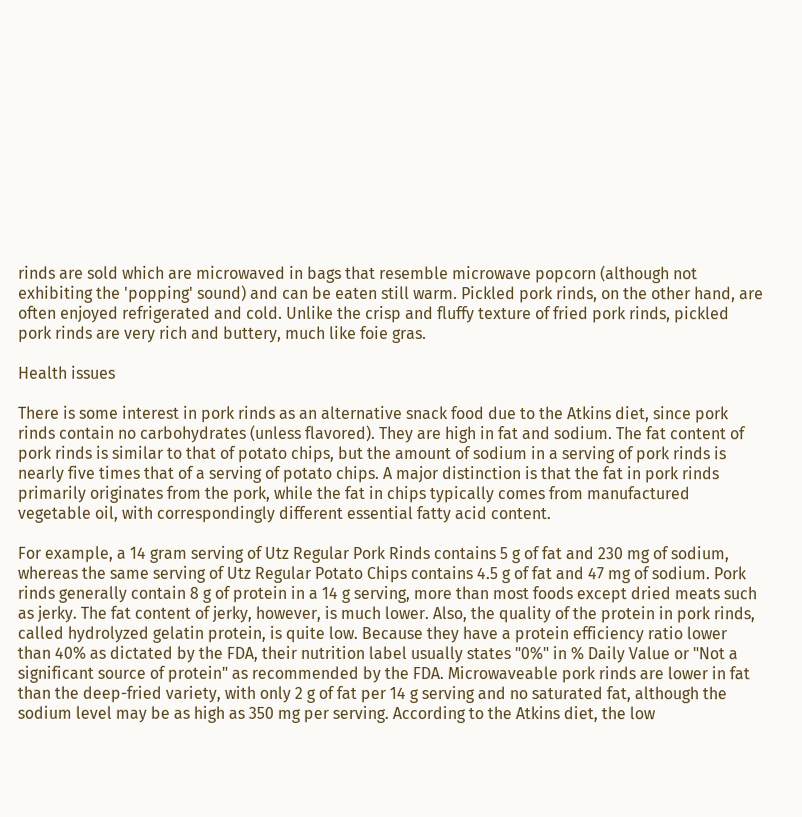rinds are sold which are microwaved in bags that resemble microwave popcorn (although not exhibiting the 'popping' sound) and can be eaten still warm. Pickled pork rinds, on the other hand, are often enjoyed refrigerated and cold. Unlike the crisp and fluffy texture of fried pork rinds, pickled pork rinds are very rich and buttery, much like foie gras.

Health issues

There is some interest in pork rinds as an alternative snack food due to the Atkins diet, since pork rinds contain no carbohydrates (unless flavored). They are high in fat and sodium. The fat content of pork rinds is similar to that of potato chips, but the amount of sodium in a serving of pork rinds is nearly five times that of a serving of potato chips. A major distinction is that the fat in pork rinds primarily originates from the pork, while the fat in chips typically comes from manufactured vegetable oil, with correspondingly different essential fatty acid content.

For example, a 14 gram serving of Utz Regular Pork Rinds contains 5 g of fat and 230 mg of sodium, whereas the same serving of Utz Regular Potato Chips contains 4.5 g of fat and 47 mg of sodium. Pork rinds generally contain 8 g of protein in a 14 g serving, more than most foods except dried meats such as jerky. The fat content of jerky, however, is much lower. Also, the quality of the protein in pork rinds, called hydrolyzed gelatin protein, is quite low. Because they have a protein efficiency ratio lower than 40% as dictated by the FDA, their nutrition label usually states "0%" in % Daily Value or "Not a significant source of protein" as recommended by the FDA. Microwaveable pork rinds are lower in fat than the deep-fried variety, with only 2 g of fat per 14 g serving and no saturated fat, although the sodium level may be as high as 350 mg per serving. According to the Atkins diet, the low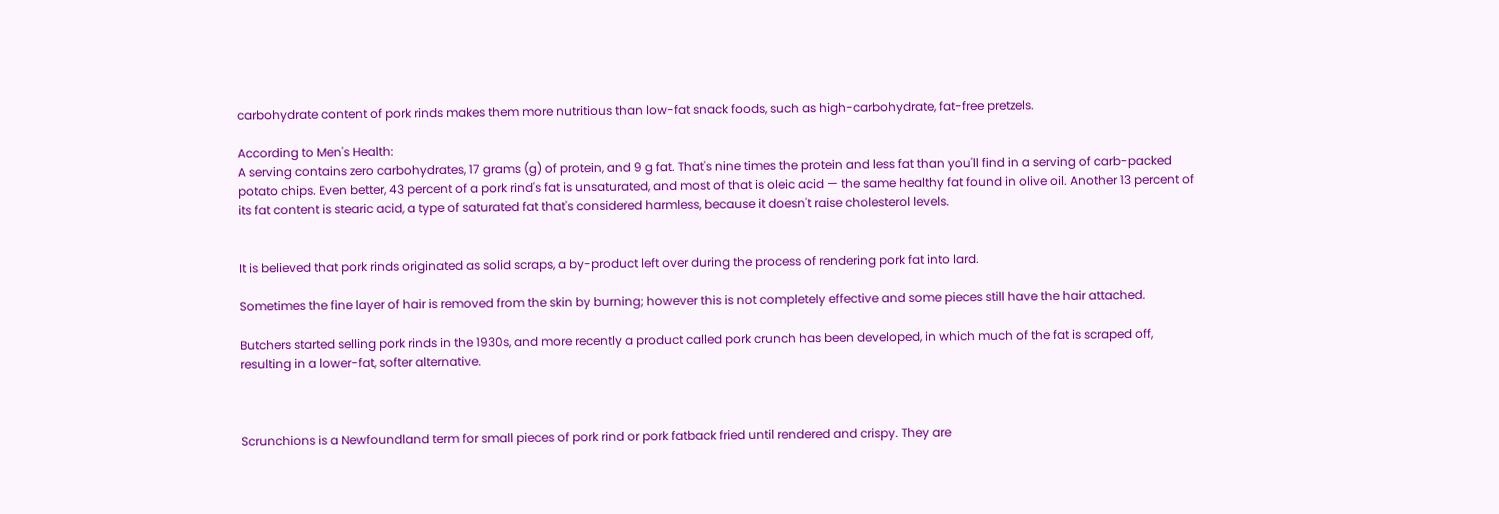carbohydrate content of pork rinds makes them more nutritious than low-fat snack foods, such as high-carbohydrate, fat-free pretzels.

According to Men's Health:
A serving contains zero carbohydrates, 17 grams (g) of protein, and 9 g fat. That's nine times the protein and less fat than you'll find in a serving of carb-packed potato chips. Even better, 43 percent of a pork rind's fat is unsaturated, and most of that is oleic acid — the same healthy fat found in olive oil. Another 13 percent of its fat content is stearic acid, a type of saturated fat that's considered harmless, because it doesn't raise cholesterol levels.


It is believed that pork rinds originated as solid scraps, a by-product left over during the process of rendering pork fat into lard.

Sometimes the fine layer of hair is removed from the skin by burning; however this is not completely effective and some pieces still have the hair attached.

Butchers started selling pork rinds in the 1930s, and more recently a product called pork crunch has been developed, in which much of the fat is scraped off, resulting in a lower-fat, softer alternative.



Scrunchions is a Newfoundland term for small pieces of pork rind or pork fatback fried until rendered and crispy. They are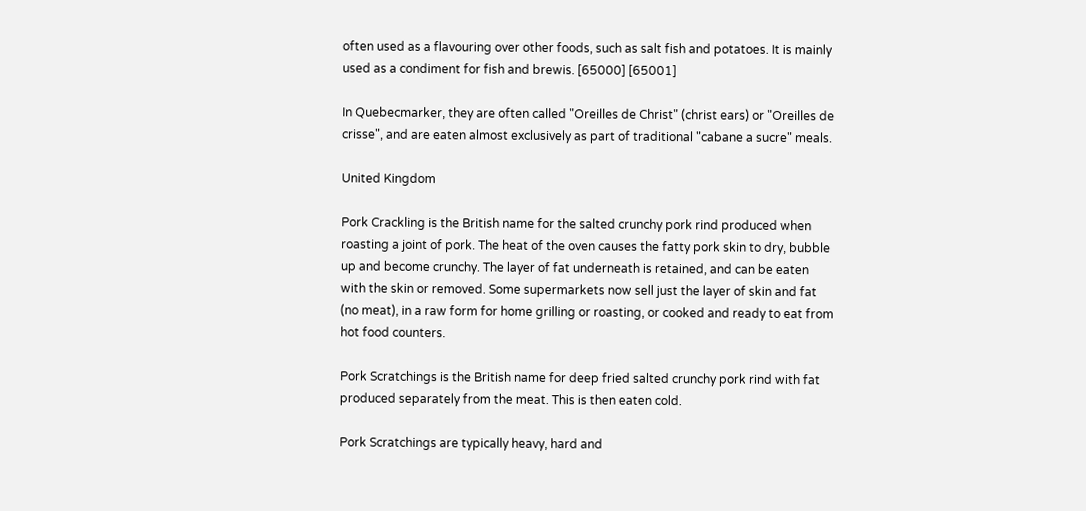often used as a flavouring over other foods, such as salt fish and potatoes. It is mainly used as a condiment for fish and brewis. [65000] [65001]

In Quebecmarker, they are often called "Oreilles de Christ" (christ ears) or "Oreilles de crisse", and are eaten almost exclusively as part of traditional "cabane a sucre" meals.

United Kingdom

Pork Crackling is the British name for the salted crunchy pork rind produced when roasting a joint of pork. The heat of the oven causes the fatty pork skin to dry, bubble up and become crunchy. The layer of fat underneath is retained, and can be eaten with the skin or removed. Some supermarkets now sell just the layer of skin and fat (no meat), in a raw form for home grilling or roasting, or cooked and ready to eat from hot food counters.

Pork Scratchings is the British name for deep fried salted crunchy pork rind with fat produced separately from the meat. This is then eaten cold.

Pork Scratchings are typically heavy, hard and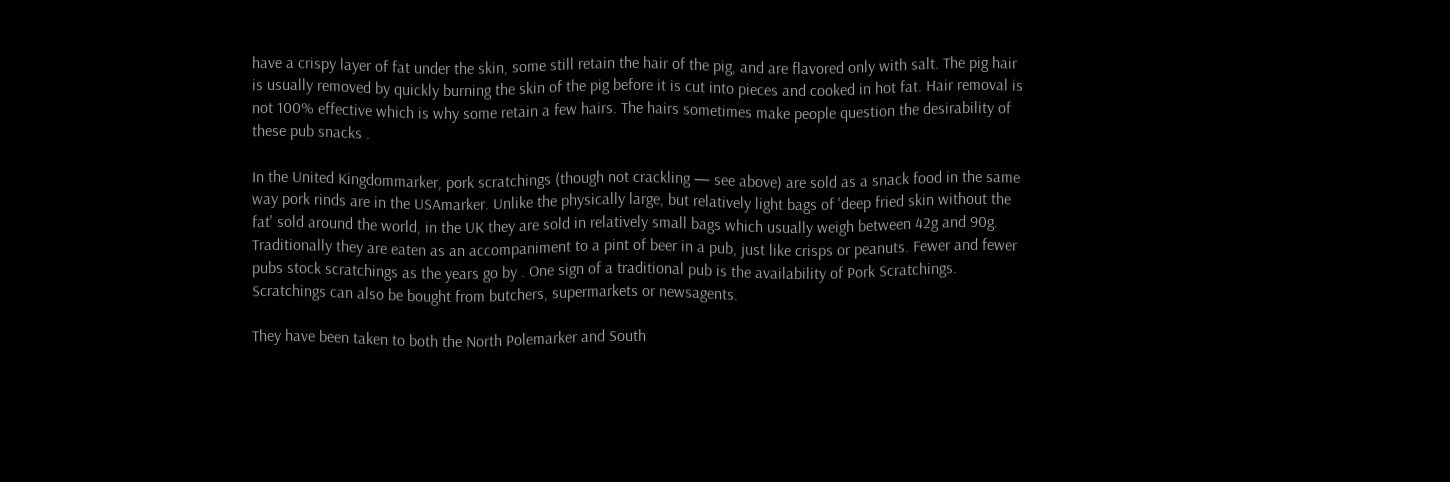have a crispy layer of fat under the skin, some still retain the hair of the pig, and are flavored only with salt. The pig hair is usually removed by quickly burning the skin of the pig before it is cut into pieces and cooked in hot fat. Hair removal is not 100% effective which is why some retain a few hairs. The hairs sometimes make people question the desirability of these pub snacks .

In the United Kingdommarker, pork scratchings (though not crackling — see above) are sold as a snack food in the same way pork rinds are in the USAmarker. Unlike the physically large, but relatively light bags of 'deep fried skin without the fat' sold around the world, in the UK they are sold in relatively small bags which usually weigh between 42g and 90g. Traditionally they are eaten as an accompaniment to a pint of beer in a pub, just like crisps or peanuts. Fewer and fewer pubs stock scratchings as the years go by . One sign of a traditional pub is the availability of Pork Scratchings. Scratchings can also be bought from butchers, supermarkets or newsagents.

They have been taken to both the North Polemarker and South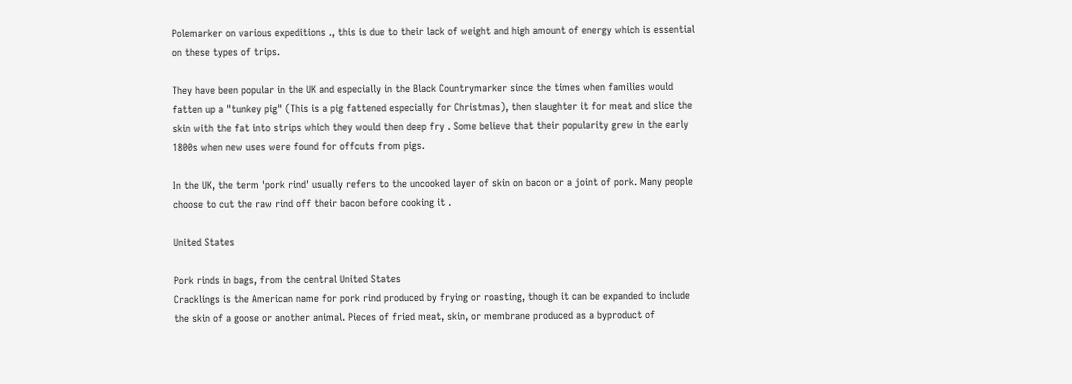Polemarker on various expeditions ., this is due to their lack of weight and high amount of energy which is essential on these types of trips.

They have been popular in the UK and especially in the Black Countrymarker since the times when families would fatten up a "tunkey pig" (This is a pig fattened especially for Christmas), then slaughter it for meat and slice the skin with the fat into strips which they would then deep fry . Some believe that their popularity grew in the early 1800s when new uses were found for offcuts from pigs.

In the UK, the term 'pork rind' usually refers to the uncooked layer of skin on bacon or a joint of pork. Many people choose to cut the raw rind off their bacon before cooking it .

United States

Pork rinds in bags, from the central United States
Cracklings is the American name for pork rind produced by frying or roasting, though it can be expanded to include the skin of a goose or another animal. Pieces of fried meat, skin, or membrane produced as a byproduct of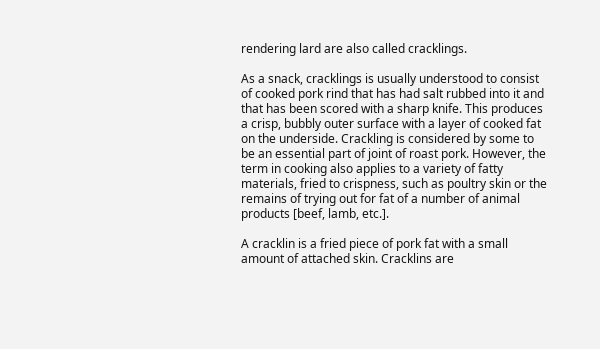rendering lard are also called cracklings.

As a snack, cracklings is usually understood to consist of cooked pork rind that has had salt rubbed into it and that has been scored with a sharp knife. This produces a crisp, bubbly outer surface with a layer of cooked fat on the underside. Crackling is considered by some to be an essential part of joint of roast pork. However, the term in cooking also applies to a variety of fatty materials, fried to crispness, such as poultry skin or the remains of trying out for fat of a number of animal products [beef, lamb, etc.].

A cracklin is a fried piece of pork fat with a small amount of attached skin. Cracklins are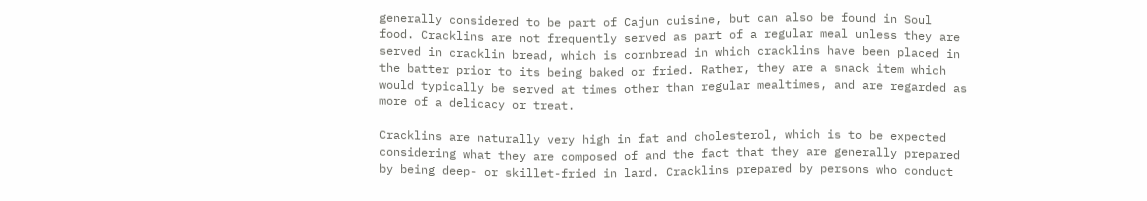generally considered to be part of Cajun cuisine, but can also be found in Soul food. Cracklins are not frequently served as part of a regular meal unless they are served in cracklin bread, which is cornbread in which cracklins have been placed in the batter prior to its being baked or fried. Rather, they are a snack item which would typically be served at times other than regular mealtimes, and are regarded as more of a delicacy or treat.

Cracklins are naturally very high in fat and cholesterol, which is to be expected considering what they are composed of and the fact that they are generally prepared by being deep- or skillet-fried in lard. Cracklins prepared by persons who conduct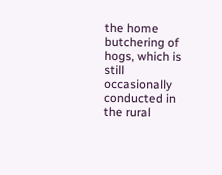the home butchering of hogs, which is still occasionally conducted in the rural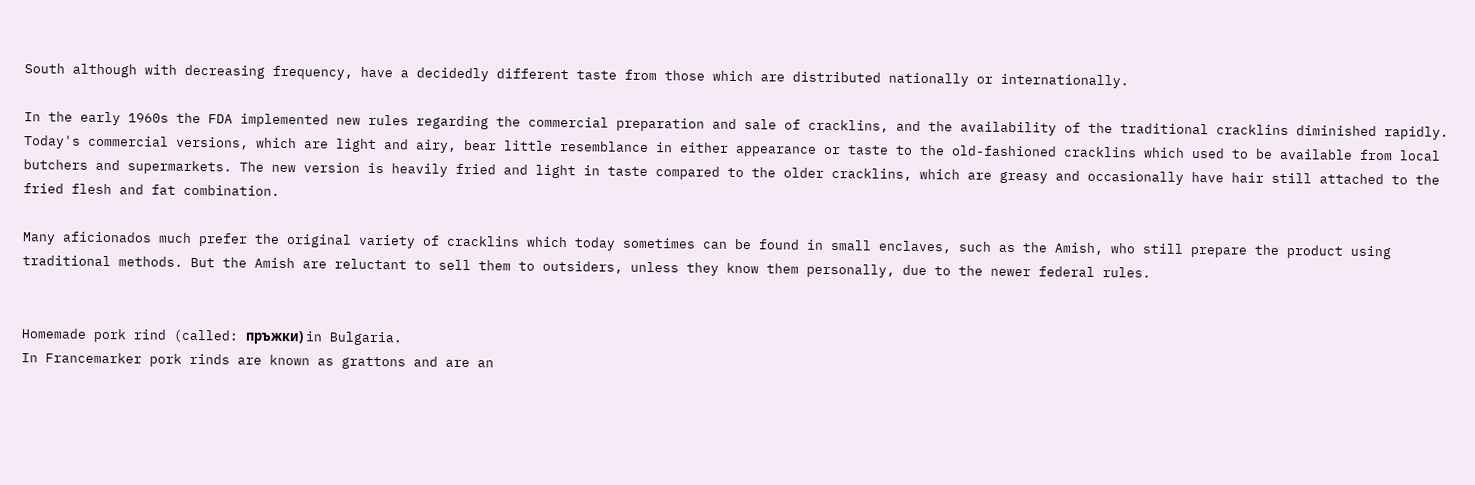South although with decreasing frequency, have a decidedly different taste from those which are distributed nationally or internationally.

In the early 1960s the FDA implemented new rules regarding the commercial preparation and sale of cracklins, and the availability of the traditional cracklins diminished rapidly. Today's commercial versions, which are light and airy, bear little resemblance in either appearance or taste to the old-fashioned cracklins which used to be available from local butchers and supermarkets. The new version is heavily fried and light in taste compared to the older cracklins, which are greasy and occasionally have hair still attached to the fried flesh and fat combination.

Many aficionados much prefer the original variety of cracklins which today sometimes can be found in small enclaves, such as the Amish, who still prepare the product using traditional methods. But the Amish are reluctant to sell them to outsiders, unless they know them personally, due to the newer federal rules.


Homemade pork rind (called: пръжки) in Bulgaria.
In Francemarker pork rinds are known as grattons and are an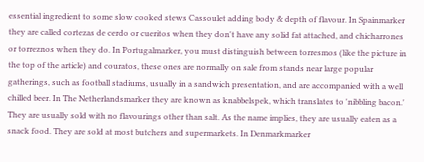essential ingredient to some slow cooked stews Cassoulet adding body & depth of flavour. In Spainmarker they are called cortezas de cerdo or cueritos when they don't have any solid fat attached, and chicharrones or torreznos when they do. In Portugalmarker, you must distinguish between torresmos (like the picture in the top of the article) and couratos, these ones are normally on sale from stands near large popular gatherings, such as football stadiums, usually in a sandwich presentation, and are accompanied with a well chilled beer. In The Netherlandsmarker they are known as knabbelspek, which translates to 'nibbling bacon.' They are usually sold with no flavourings other than salt. As the name implies, they are usually eaten as a snack food. They are sold at most butchers and supermarkets. In Denmarkmarker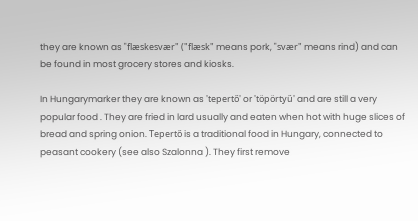they are known as "flæskesvær" ("flæsk" means pork, "svær" means rind) and can be found in most grocery stores and kiosks.

In Hungarymarker they are known as 'tepertő' or 'töpörtyű' and are still a very popular food . They are fried in lard usually and eaten when hot with huge slices of bread and spring onion. Tepertő is a traditional food in Hungary, connected to peasant cookery (see also Szalonna ). They first remove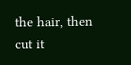the hair, then cut it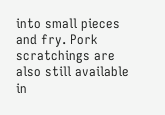into small pieces and fry. Pork scratchings are also still available in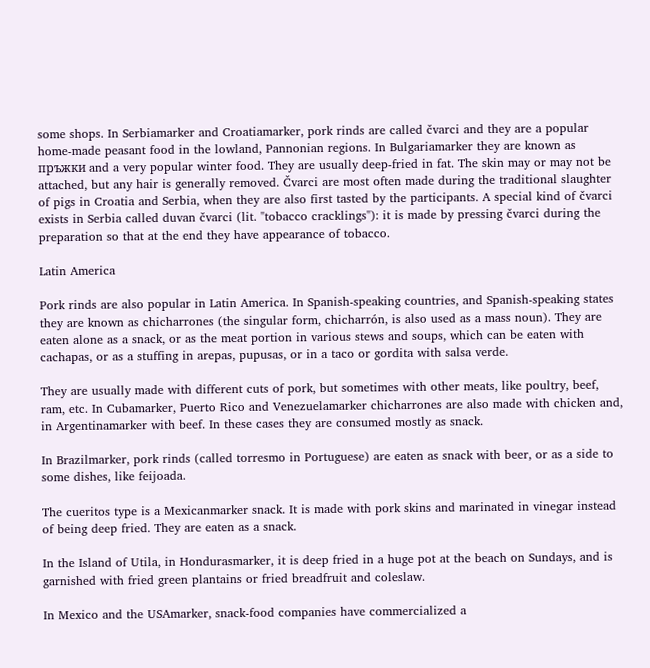some shops. In Serbiamarker and Croatiamarker, pork rinds are called čvarci and they are a popular home-made peasant food in the lowland, Pannonian regions. In Bulgariamarker they are known as пръжки and a very popular winter food. They are usually deep-fried in fat. The skin may or may not be attached, but any hair is generally removed. Čvarci are most often made during the traditional slaughter of pigs in Croatia and Serbia, when they are also first tasted by the participants. A special kind of čvarci exists in Serbia called duvan čvarci (lit. "tobacco cracklings"): it is made by pressing čvarci during the preparation so that at the end they have appearance of tobacco.

Latin America

Pork rinds are also popular in Latin America. In Spanish-speaking countries, and Spanish-speaking states they are known as chicharrones (the singular form, chicharrón, is also used as a mass noun). They are eaten alone as a snack, or as the meat portion in various stews and soups, which can be eaten with cachapas, or as a stuffing in arepas, pupusas, or in a taco or gordita with salsa verde.

They are usually made with different cuts of pork, but sometimes with other meats, like poultry, beef, ram, etc. In Cubamarker, Puerto Rico and Venezuelamarker chicharrones are also made with chicken and, in Argentinamarker with beef. In these cases they are consumed mostly as snack.

In Brazilmarker, pork rinds (called torresmo in Portuguese) are eaten as snack with beer, or as a side to some dishes, like feijoada.

The cueritos type is a Mexicanmarker snack. It is made with pork skins and marinated in vinegar instead of being deep fried. They are eaten as a snack.

In the Island of Utila, in Hondurasmarker, it is deep fried in a huge pot at the beach on Sundays, and is garnished with fried green plantains or fried breadfruit and coleslaw.

In Mexico and the USAmarker, snack-food companies have commercialized a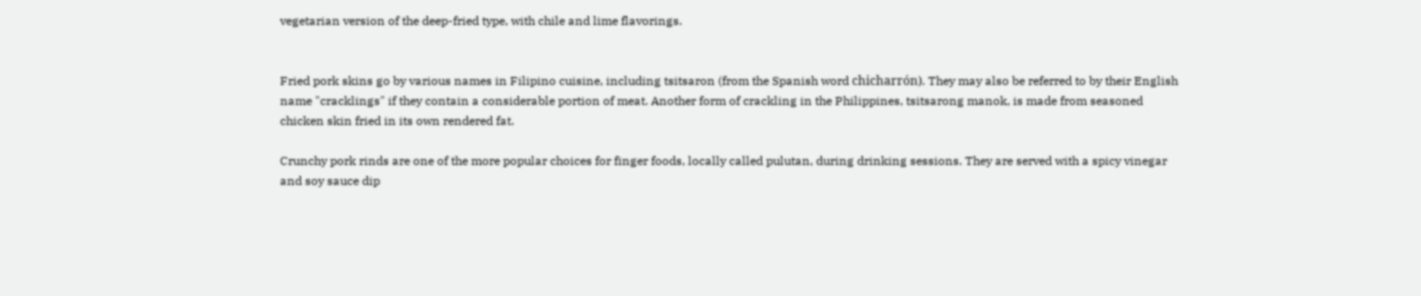vegetarian version of the deep-fried type, with chile and lime flavorings.


Fried pork skins go by various names in Filipino cuisine, including tsitsaron (from the Spanish word chicharrón). They may also be referred to by their English name "cracklings" if they contain a considerable portion of meat. Another form of crackling in the Philippines, tsitsarong manok, is made from seasoned chicken skin fried in its own rendered fat.

Crunchy pork rinds are one of the more popular choices for finger foods, locally called pulutan, during drinking sessions. They are served with a spicy vinegar and soy sauce dip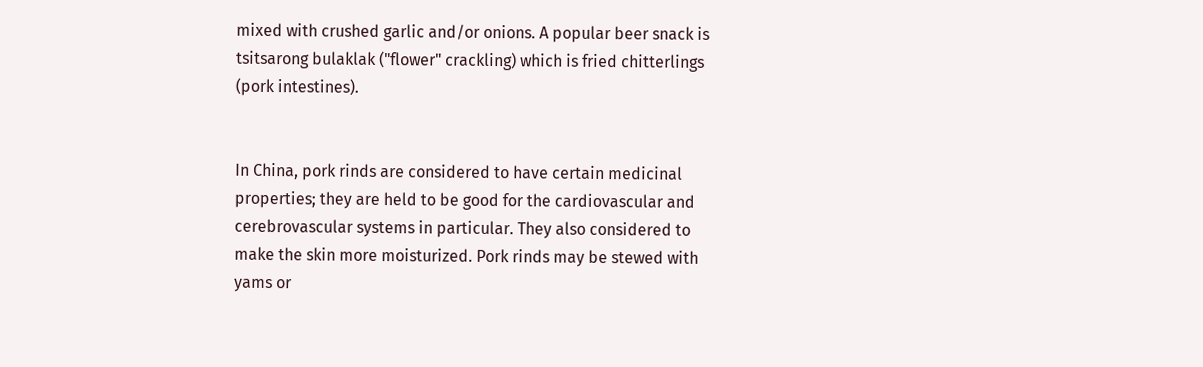mixed with crushed garlic and/or onions. A popular beer snack is tsitsarong bulaklak ("flower" crackling) which is fried chitterlings (pork intestines).


In China, pork rinds are considered to have certain medicinal properties; they are held to be good for the cardiovascular and cerebrovascular systems in particular. They also considered to make the skin more moisturized. Pork rinds may be stewed with yams or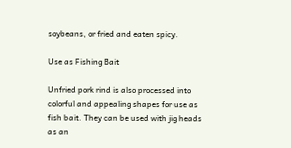soybeans, or fried and eaten spicy.

Use as Fishing Bait

Unfried pork rind is also processed into colorful and appealing shapes for use as fish bait. They can be used with jig heads as an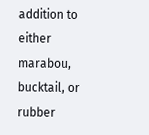addition to either marabou, bucktail, or rubber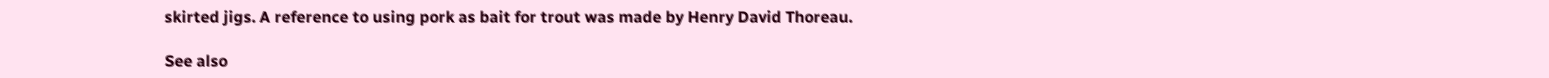skirted jigs. A reference to using pork as bait for trout was made by Henry David Thoreau.

See also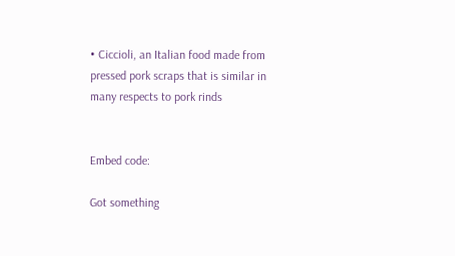• Ciccioli, an Italian food made from pressed pork scraps that is similar in many respects to pork rinds


Embed code:

Got something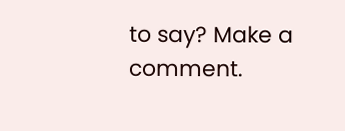to say? Make a comment.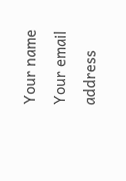Your name
Your email address